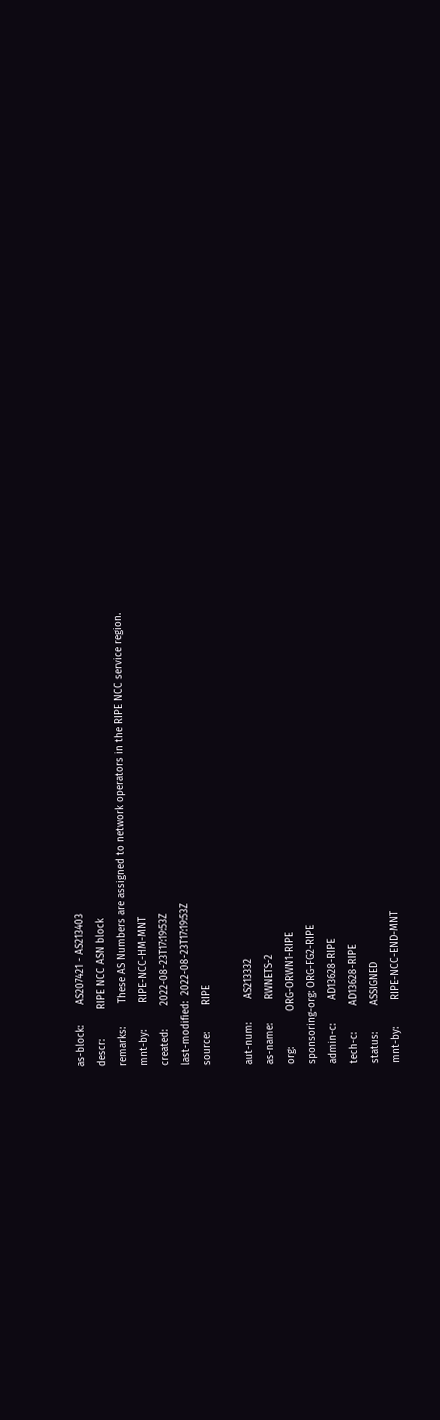as-block:       AS207421 - AS213403
descr:          RIPE NCC ASN block
remarks:        These AS Numbers are assigned to network operators in the RIPE NCC service region.
mnt-by:         RIPE-NCC-HM-MNT
created:        2022-08-23T17:19:53Z
last-modified:  2022-08-23T17:19:53Z
source:         RIPE

aut-num:        AS213332
as-name:        RWNETS-2
org:            ORG-ORWN1-RIPE
sponsoring-org: ORG-FG2-RIPE
admin-c:        AD13628-RIPE
tech-c:         AD13628-RIPE
status:         ASSIGNED
mnt-by:         RIPE-NCC-END-MNT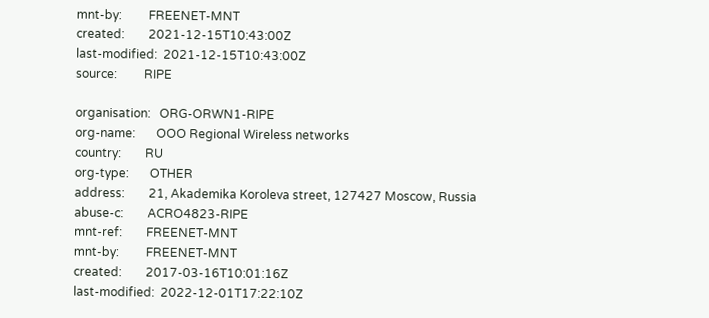mnt-by:         FREENET-MNT
created:        2021-12-15T10:43:00Z
last-modified:  2021-12-15T10:43:00Z
source:         RIPE

organisation:   ORG-ORWN1-RIPE
org-name:       OOO Regional Wireless networks
country:        RU
org-type:       OTHER
address:        21, Akademika Koroleva street, 127427 Moscow, Russia
abuse-c:        ACRO4823-RIPE
mnt-ref:        FREENET-MNT
mnt-by:         FREENET-MNT
created:        2017-03-16T10:01:16Z
last-modified:  2022-12-01T17:22:10Z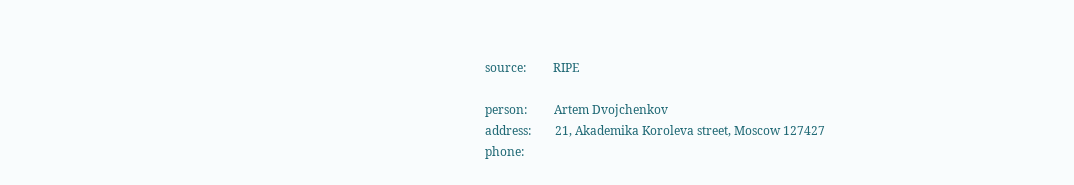source:         RIPE

person:         Artem Dvojchenkov
address:        21, Akademika Koroleva street, Moscow 127427
phone: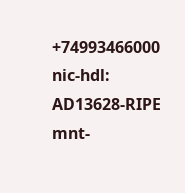+74993466000
nic-hdl:        AD13628-RIPE
mnt-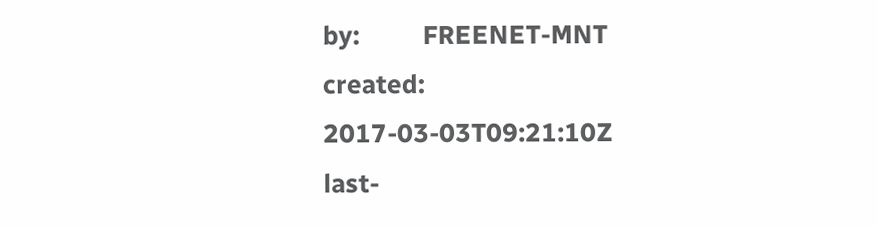by:         FREENET-MNT
created:        2017-03-03T09:21:10Z
last-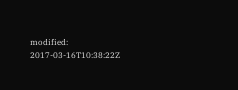modified:  2017-03-16T10:38:22Z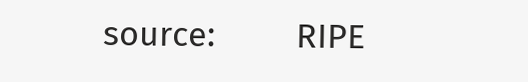source:         RIPE